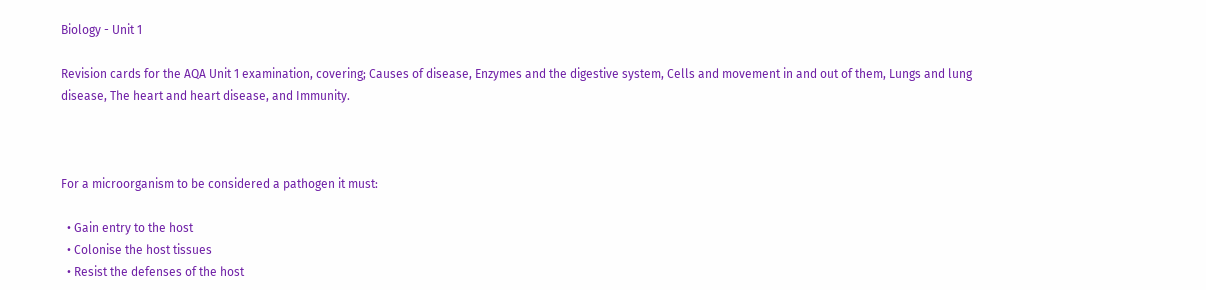Biology - Unit 1

Revision cards for the AQA Unit 1 examination, covering; Causes of disease, Enzymes and the digestive system, Cells and movement in and out of them, Lungs and lung disease, The heart and heart disease, and Immunity.



For a microorganism to be considered a pathogen it must:

  • Gain entry to the host
  • Colonise the host tissues
  • Resist the defenses of the host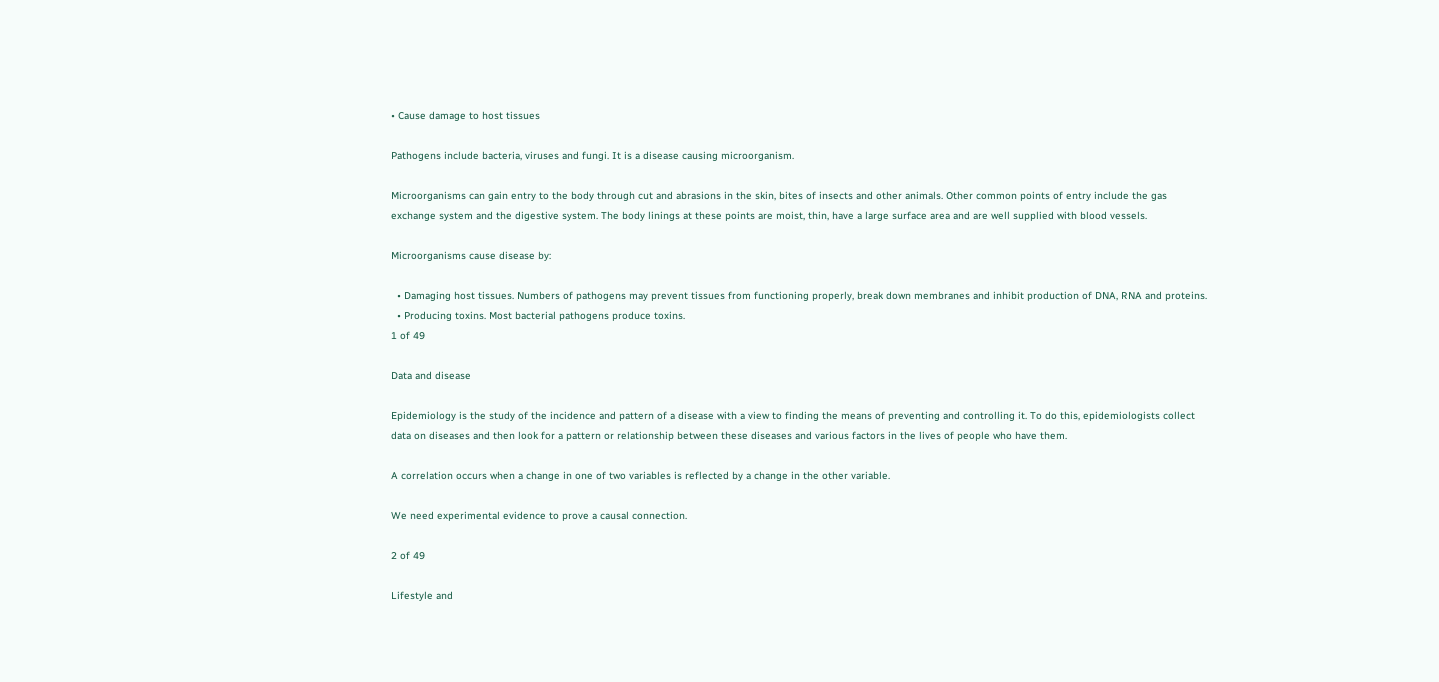• Cause damage to host tissues

Pathogens include bacteria, viruses and fungi. It is a disease causing microorganism.

Microorganisms can gain entry to the body through cut and abrasions in the skin, bites of insects and other animals. Other common points of entry include the gas exchange system and the digestive system. The body linings at these points are moist, thin, have a large surface area and are well supplied with blood vessels.

Microorganisms cause disease by:

  • Damaging host tissues. Numbers of pathogens may prevent tissues from functioning properly, break down membranes and inhibit production of DNA, RNA and proteins.
  • Producing toxins. Most bacterial pathogens produce toxins.
1 of 49

Data and disease

Epidemiology is the study of the incidence and pattern of a disease with a view to finding the means of preventing and controlling it. To do this, epidemiologists collect data on diseases and then look for a pattern or relationship between these diseases and various factors in the lives of people who have them.

A correlation occurs when a change in one of two variables is reflected by a change in the other variable.

We need experimental evidence to prove a causal connection.

2 of 49

Lifestyle and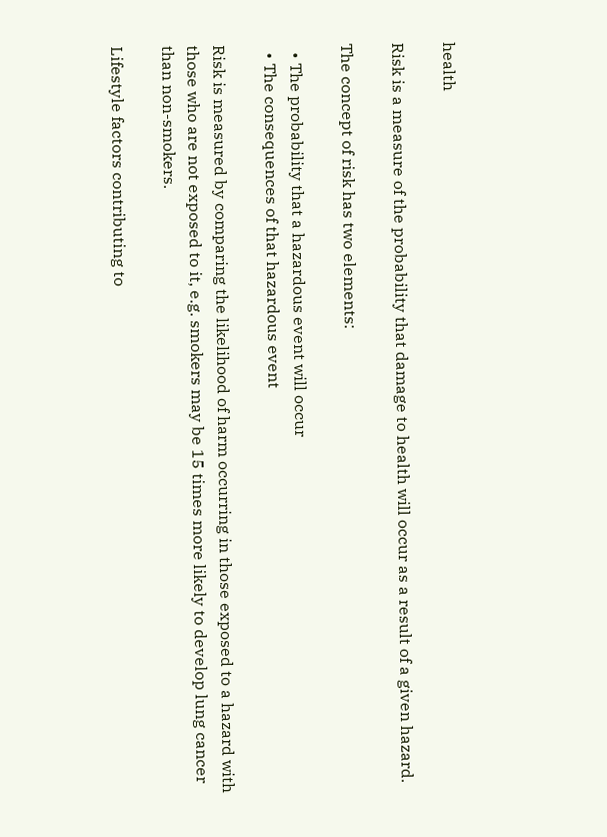health

Risk is a measure of the probability that damage to health will occur as a result of a given hazard.

The concept of risk has two elements:

  • The probability that a hazardous event will occur
  • The consequences of that hazardous event

Risk is measured by comparing the likelihood of harm occurring in those exposed to a hazard with those who are not exposed to it, e.g. smokers may be 15 times more likely to develop lung cancer than non-smokers.

Lifestyle factors contributing to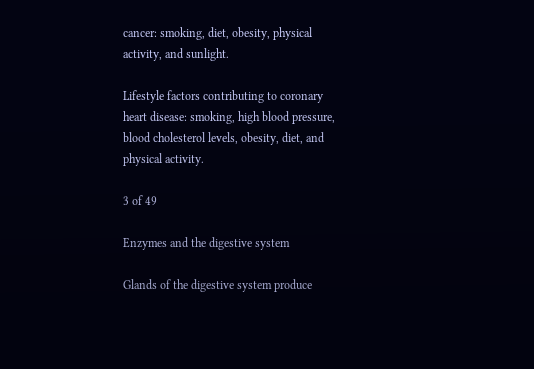cancer: smoking, diet, obesity, physical activity, and sunlight.

Lifestyle factors contributing to coronary heart disease: smoking, high blood pressure, blood cholesterol levels, obesity, diet, and physical activity.

3 of 49

Enzymes and the digestive system

Glands of the digestive system produce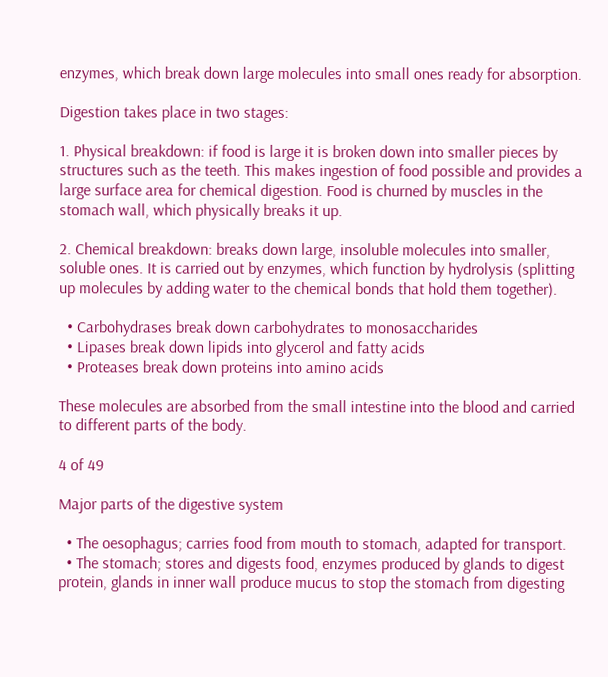enzymes, which break down large molecules into small ones ready for absorption.

Digestion takes place in two stages:

1. Physical breakdown: if food is large it is broken down into smaller pieces by structures such as the teeth. This makes ingestion of food possible and provides a large surface area for chemical digestion. Food is churned by muscles in the stomach wall, which physically breaks it up.

2. Chemical breakdown: breaks down large, insoluble molecules into smaller, soluble ones. It is carried out by enzymes, which function by hydrolysis (splitting up molecules by adding water to the chemical bonds that hold them together).

  • Carbohydrases break down carbohydrates to monosaccharides
  • Lipases break down lipids into glycerol and fatty acids
  • Proteases break down proteins into amino acids

These molecules are absorbed from the small intestine into the blood and carried to different parts of the body.

4 of 49

Major parts of the digestive system

  • The oesophagus; carries food from mouth to stomach, adapted for transport.
  • The stomach; stores and digests food, enzymes produced by glands to digest protein, glands in inner wall produce mucus to stop the stomach from digesting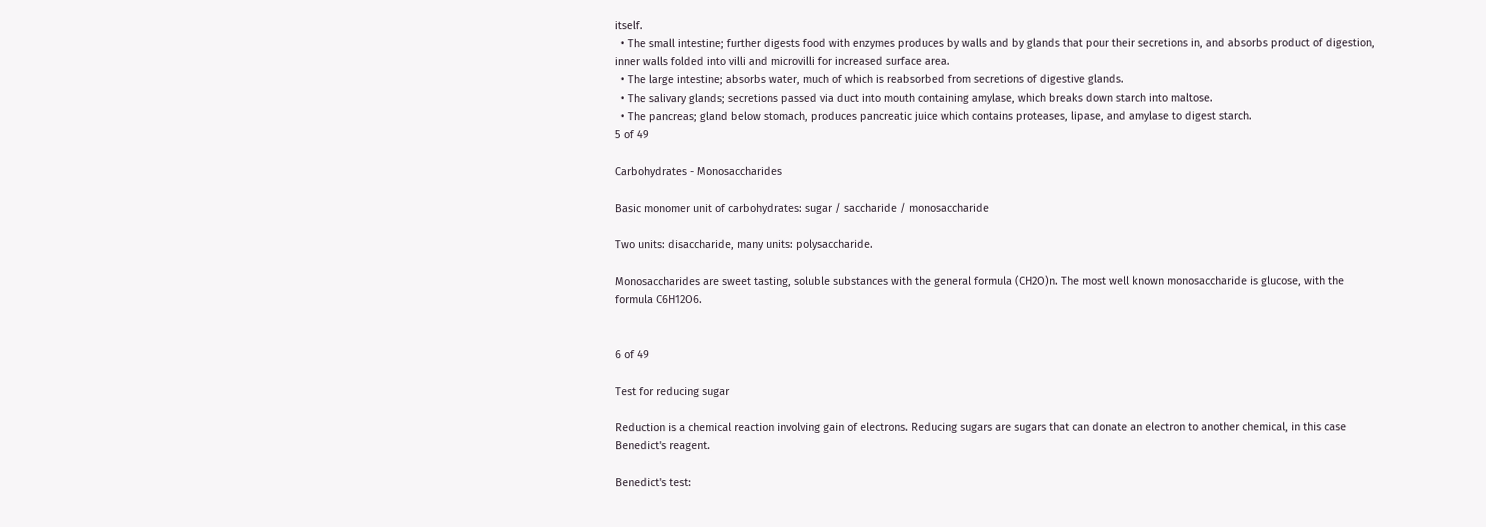itself.
  • The small intestine; further digests food with enzymes produces by walls and by glands that pour their secretions in, and absorbs product of digestion, inner walls folded into villi and microvilli for increased surface area.
  • The large intestine; absorbs water, much of which is reabsorbed from secretions of digestive glands.
  • The salivary glands; secretions passed via duct into mouth containing amylase, which breaks down starch into maltose.
  • The pancreas; gland below stomach, produces pancreatic juice which contains proteases, lipase, and amylase to digest starch.
5 of 49

Carbohydrates - Monosaccharides

Basic monomer unit of carbohydrates: sugar / saccharide / monosaccharide

Two units: disaccharide, many units: polysaccharide.

Monosaccharides are sweet tasting, soluble substances with the general formula (CH2O)n. The most well known monosaccharide is glucose, with the formula C6H12O6.


6 of 49

Test for reducing sugar

Reduction is a chemical reaction involving gain of electrons. Reducing sugars are sugars that can donate an electron to another chemical, in this case Benedict's reagent.

Benedict's test: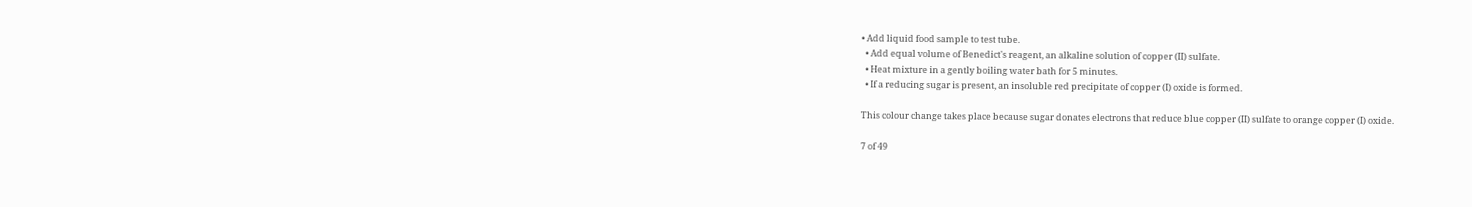• Add liquid food sample to test tube.
  • Add equal volume of Benedict's reagent, an alkaline solution of copper (II) sulfate.
  • Heat mixture in a gently boiling water bath for 5 minutes.
  • If a reducing sugar is present, an insoluble red precipitate of copper (I) oxide is formed.

This colour change takes place because sugar donates electrons that reduce blue copper (II) sulfate to orange copper (I) oxide.

7 of 49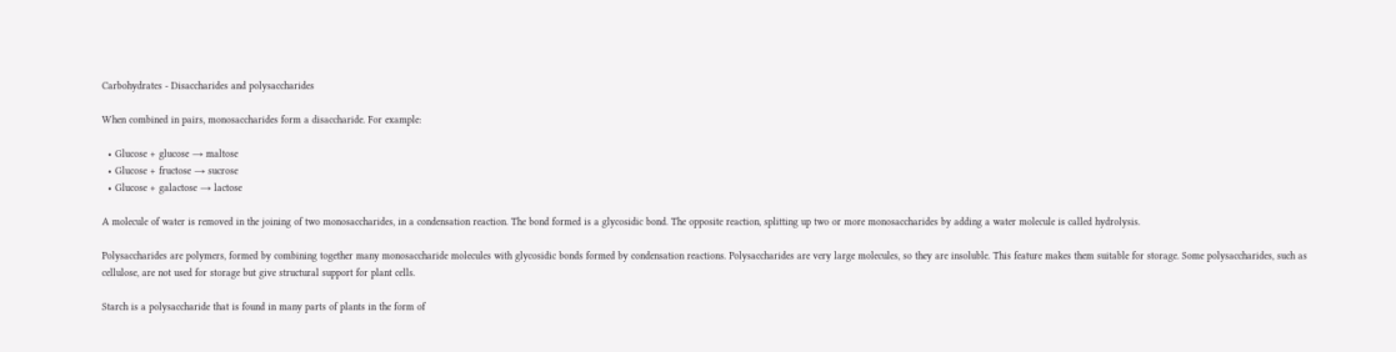Carbohydrates - Disaccharides and polysaccharides

When combined in pairs, monosaccharides form a disaccharide. For example:

  • Glucose + glucose → maltose
  • Glucose + fructose → sucrose
  • Glucose + galactose → lactose

A molecule of water is removed in the joining of two monosaccharides, in a condensation reaction. The bond formed is a glycosidic bond. The opposite reaction, splitting up two or more monosaccharides by adding a water molecule is called hydrolysis.

Polysaccharides are polymers, formed by combining together many monosaccharide molecules with glycosidic bonds formed by condensation reactions. Polysaccharides are very large molecules, so they are insoluble. This feature makes them suitable for storage. Some polysaccharides, such as cellulose, are not used for storage but give structural support for plant cells.

Starch is a polysaccharide that is found in many parts of plants in the form of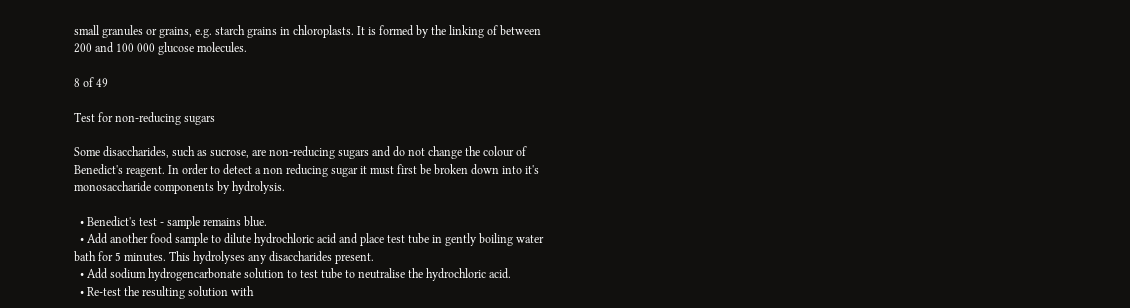small granules or grains, e.g. starch grains in chloroplasts. It is formed by the linking of between 200 and 100 000 glucose molecules.

8 of 49

Test for non-reducing sugars

Some disaccharides, such as sucrose, are non-reducing sugars and do not change the colour of Benedict's reagent. In order to detect a non reducing sugar it must first be broken down into it's monosaccharide components by hydrolysis.

  • Benedict's test - sample remains blue.
  • Add another food sample to dilute hydrochloric acid and place test tube in gently boiling water bath for 5 minutes. This hydrolyses any disaccharides present.
  • Add sodium hydrogencarbonate solution to test tube to neutralise the hydrochloric acid.
  • Re-test the resulting solution with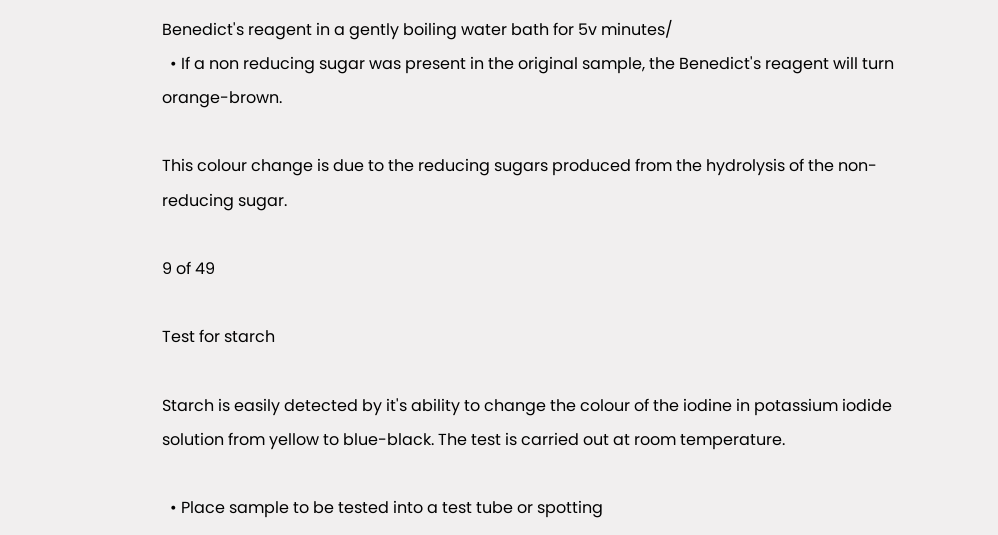Benedict's reagent in a gently boiling water bath for 5v minutes/
  • If a non reducing sugar was present in the original sample, the Benedict's reagent will turn orange-brown.

This colour change is due to the reducing sugars produced from the hydrolysis of the non-reducing sugar.

9 of 49

Test for starch

Starch is easily detected by it's ability to change the colour of the iodine in potassium iodide solution from yellow to blue-black. The test is carried out at room temperature.

  • Place sample to be tested into a test tube or spotting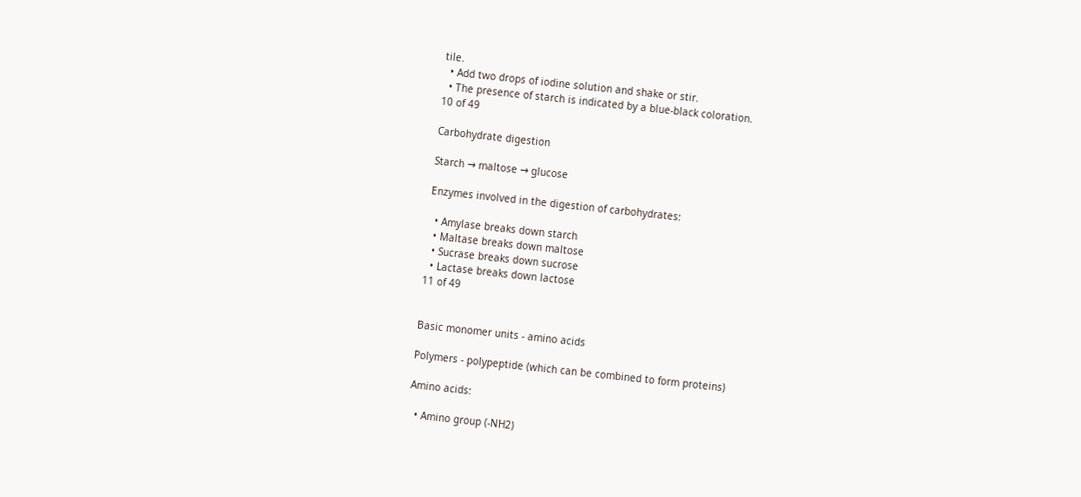tile.
  • Add two drops of iodine solution and shake or stir.
  • The presence of starch is indicated by a blue-black coloration.
10 of 49

Carbohydrate digestion

Starch → maltose → glucose

Enzymes involved in the digestion of carbohydrates:

  • Amylase breaks down starch
  • Maltase breaks down maltose
  • Sucrase breaks down sucrose
  • Lactase breaks down lactose
11 of 49


Basic monomer units - amino acids

Polymers - polypeptide (which can be combined to form proteins)

Amino acids:

  • Amino group (-NH2)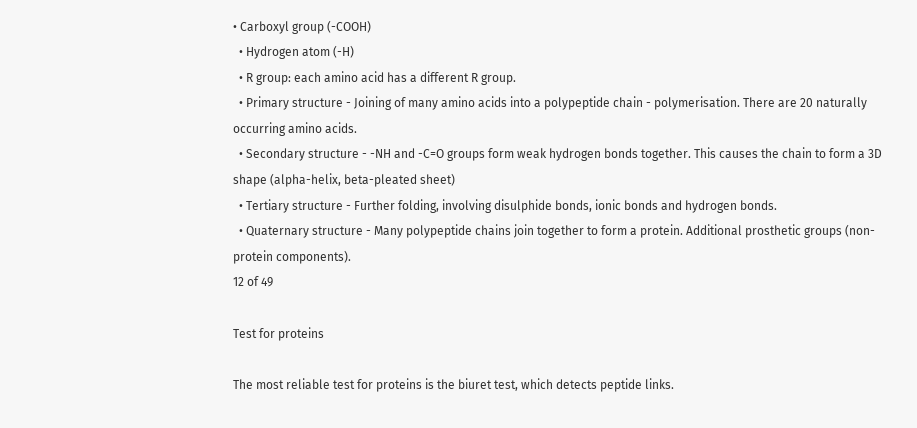• Carboxyl group (-COOH)
  • Hydrogen atom (-H)
  • R group: each amino acid has a different R group.
  • Primary structure - Joining of many amino acids into a polypeptide chain - polymerisation. There are 20 naturally occurring amino acids.
  • Secondary structure - -NH and -C=O groups form weak hydrogen bonds together. This causes the chain to form a 3D shape (alpha-helix, beta-pleated sheet)
  • Tertiary structure - Further folding, involving disulphide bonds, ionic bonds and hydrogen bonds.
  • Quaternary structure - Many polypeptide chains join together to form a protein. Additional prosthetic groups (non-protein components).
12 of 49

Test for proteins

The most reliable test for proteins is the biuret test, which detects peptide links.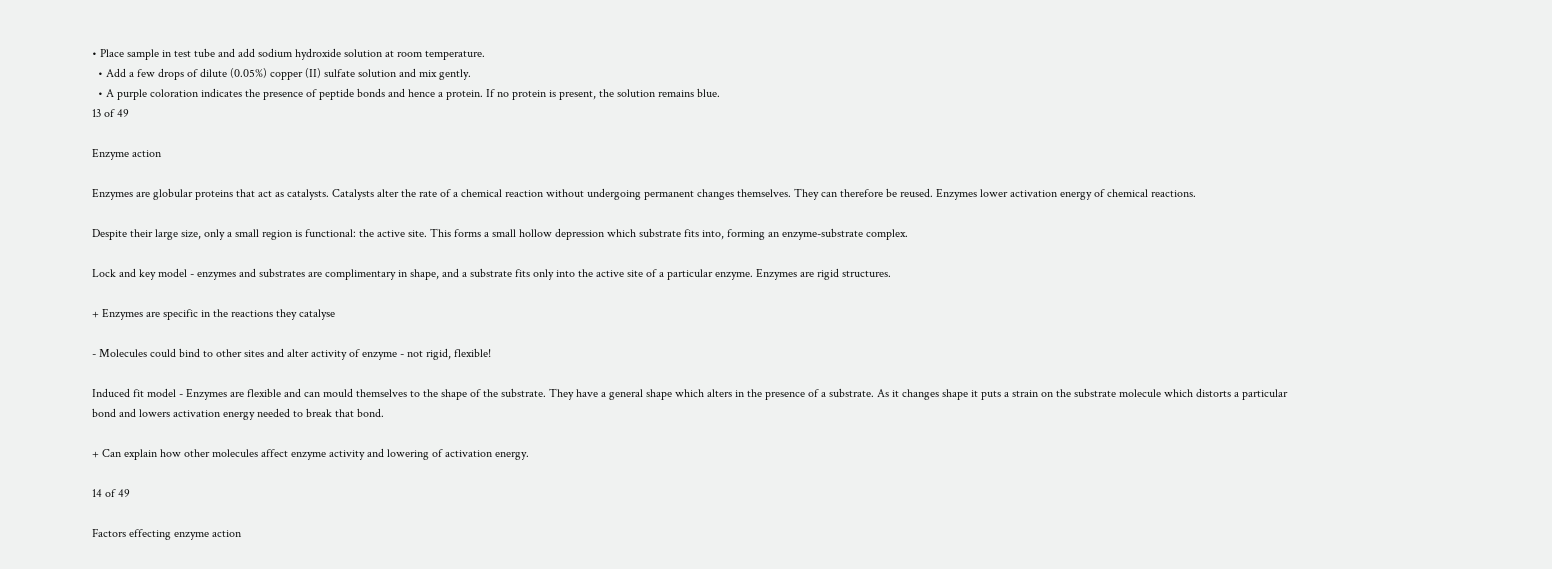• Place sample in test tube and add sodium hydroxide solution at room temperature.
  • Add a few drops of dilute (0.05%) copper (II) sulfate solution and mix gently.
  • A purple coloration indicates the presence of peptide bonds and hence a protein. If no protein is present, the solution remains blue.
13 of 49

Enzyme action

Enzymes are globular proteins that act as catalysts. Catalysts alter the rate of a chemical reaction without undergoing permanent changes themselves. They can therefore be reused. Enzymes lower activation energy of chemical reactions.

Despite their large size, only a small region is functional: the active site. This forms a small hollow depression which substrate fits into, forming an enzyme-substrate complex.

Lock and key model - enzymes and substrates are complimentary in shape, and a substrate fits only into the active site of a particular enzyme. Enzymes are rigid structures.

+ Enzymes are specific in the reactions they catalyse

- Molecules could bind to other sites and alter activity of enzyme - not rigid, flexible!

Induced fit model - Enzymes are flexible and can mould themselves to the shape of the substrate. They have a general shape which alters in the presence of a substrate. As it changes shape it puts a strain on the substrate molecule which distorts a particular bond and lowers activation energy needed to break that bond.

+ Can explain how other molecules affect enzyme activity and lowering of activation energy.

14 of 49

Factors effecting enzyme action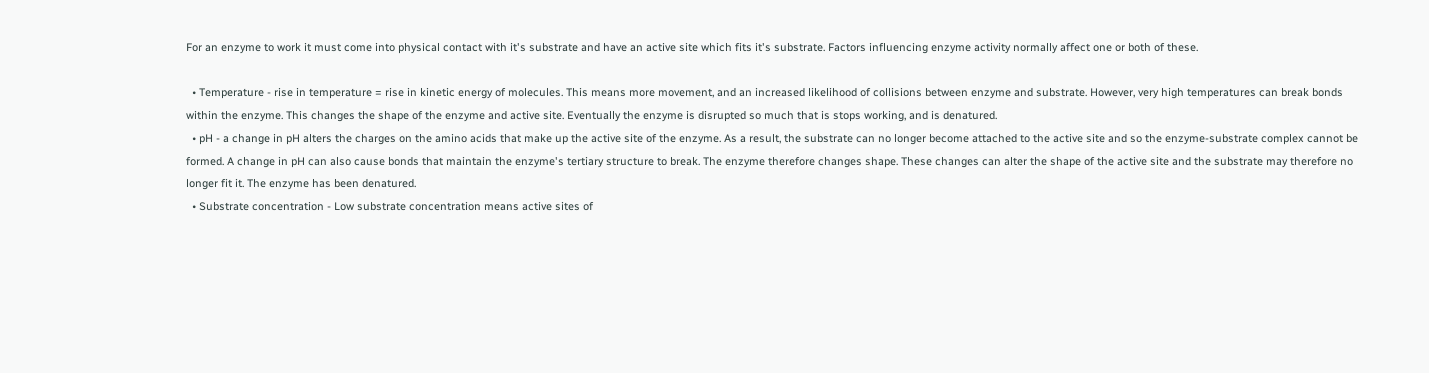For an enzyme to work it must come into physical contact with it's substrate and have an active site which fits it's substrate. Factors influencing enzyme activity normally affect one or both of these.

  • Temperature - rise in temperature = rise in kinetic energy of molecules. This means more movement, and an increased likelihood of collisions between enzyme and substrate. However, very high temperatures can break bonds within the enzyme. This changes the shape of the enzyme and active site. Eventually the enzyme is disrupted so much that is stops working, and is denatured.
  • pH - a change in pH alters the charges on the amino acids that make up the active site of the enzyme. As a result, the substrate can no longer become attached to the active site and so the enzyme-substrate complex cannot be formed. A change in pH can also cause bonds that maintain the enzyme's tertiary structure to break. The enzyme therefore changes shape. These changes can alter the shape of the active site and the substrate may therefore no longer fit it. The enzyme has been denatured.
  • Substrate concentration - Low substrate concentration means active sites of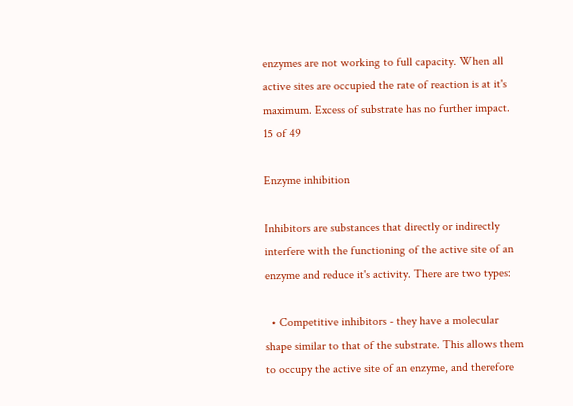enzymes are not working to full capacity. When all active sites are occupied the rate of reaction is at it's maximum. Excess of substrate has no further impact.
15 of 49

Enzyme inhibition

Inhibitors are substances that directly or indirectly interfere with the functioning of the active site of an enzyme and reduce it's activity. There are two types:

  • Competitive inhibitors - they have a molecular shape similar to that of the substrate. This allows them to occupy the active site of an enzyme, and therefore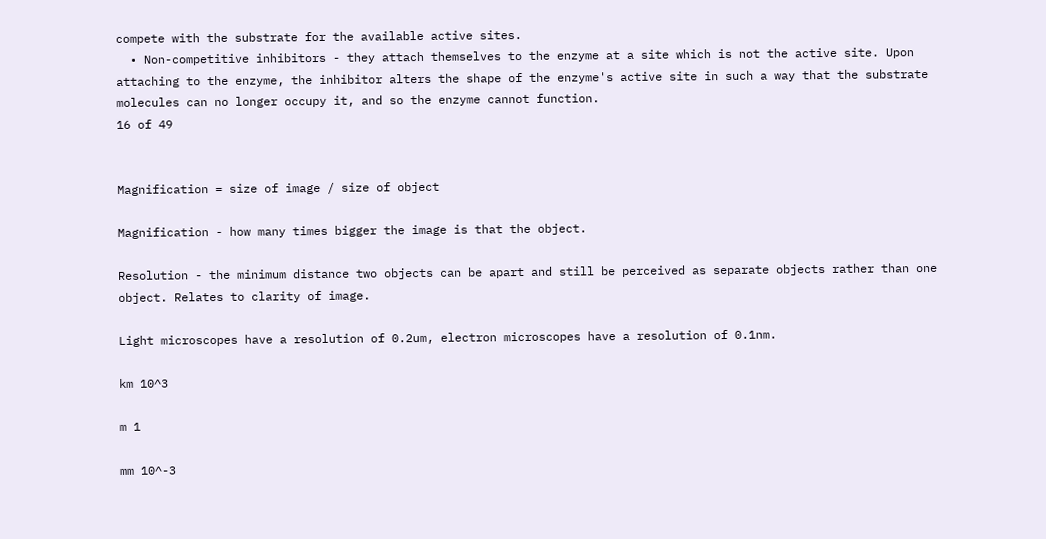compete with the substrate for the available active sites.
  • Non-competitive inhibitors - they attach themselves to the enzyme at a site which is not the active site. Upon attaching to the enzyme, the inhibitor alters the shape of the enzyme's active site in such a way that the substrate molecules can no longer occupy it, and so the enzyme cannot function.
16 of 49


Magnification = size of image / size of object

Magnification - how many times bigger the image is that the object.

Resolution - the minimum distance two objects can be apart and still be perceived as separate objects rather than one object. Relates to clarity of image.

Light microscopes have a resolution of 0.2um, electron microscopes have a resolution of 0.1nm.

km 10^3

m 1

mm 10^-3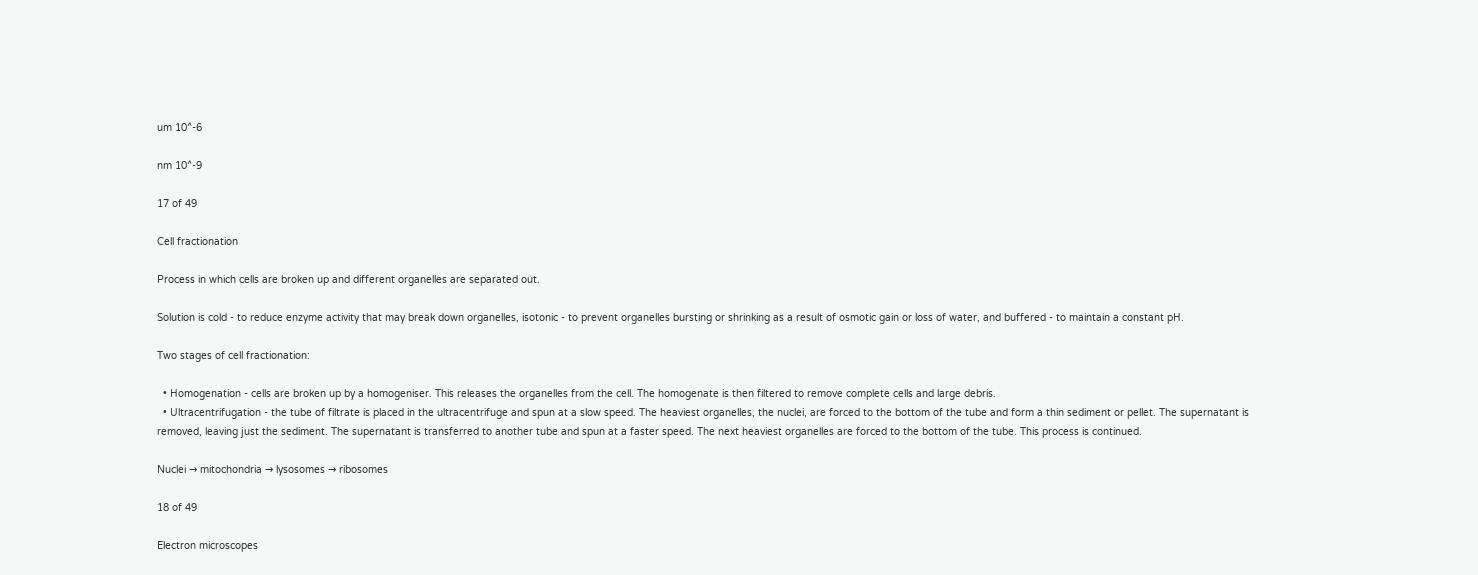um 10^-6

nm 10^-9

17 of 49

Cell fractionation

Process in which cells are broken up and different organelles are separated out.

Solution is cold - to reduce enzyme activity that may break down organelles, isotonic - to prevent organelles bursting or shrinking as a result of osmotic gain or loss of water, and buffered - to maintain a constant pH.

Two stages of cell fractionation:

  • Homogenation - cells are broken up by a homogeniser. This releases the organelles from the cell. The homogenate is then filtered to remove complete cells and large debris.
  • Ultracentrifugation - the tube of filtrate is placed in the ultracentrifuge and spun at a slow speed. The heaviest organelles, the nuclei, are forced to the bottom of the tube and form a thin sediment or pellet. The supernatant is removed, leaving just the sediment. The supernatant is transferred to another tube and spun at a faster speed. The next heaviest organelles are forced to the bottom of the tube. This process is continued.

Nuclei → mitochondria → lysosomes → ribosomes

18 of 49

Electron microscopes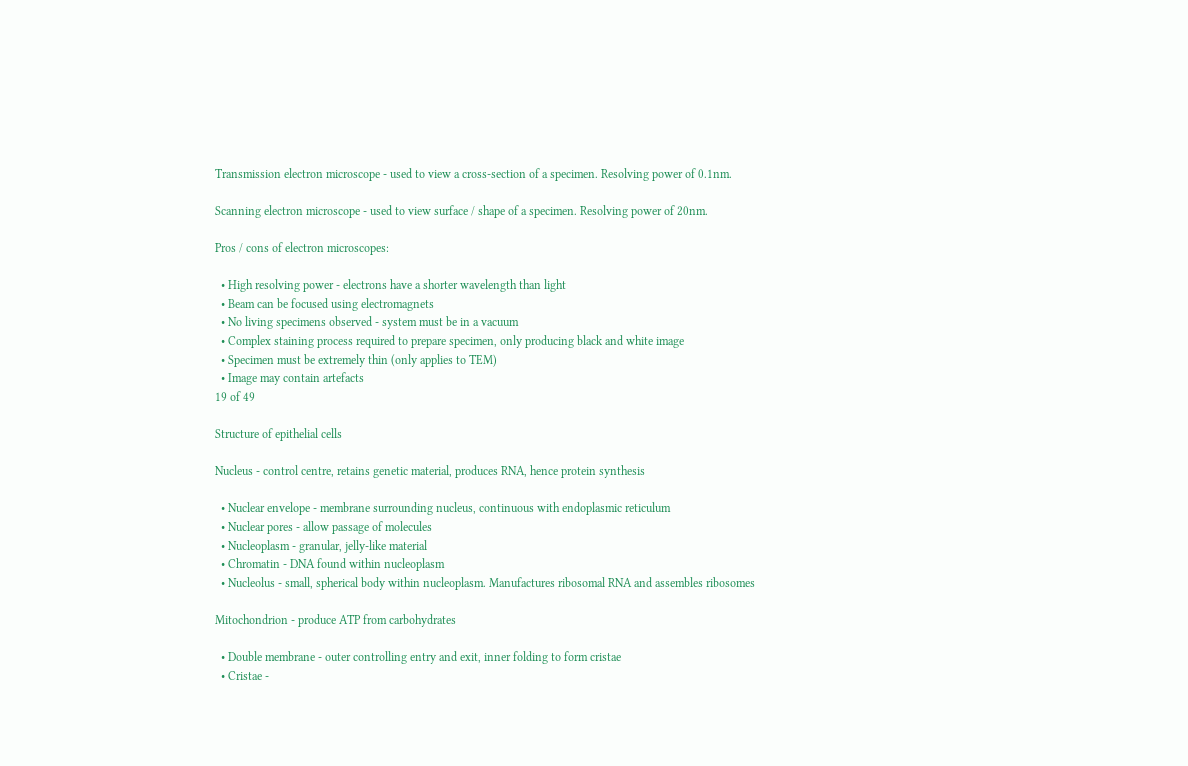Transmission electron microscope - used to view a cross-section of a specimen. Resolving power of 0.1nm.

Scanning electron microscope - used to view surface / shape of a specimen. Resolving power of 20nm.

Pros / cons of electron microscopes:

  • High resolving power - electrons have a shorter wavelength than light
  • Beam can be focused using electromagnets
  • No living specimens observed - system must be in a vacuum
  • Complex staining process required to prepare specimen, only producing black and white image
  • Specimen must be extremely thin (only applies to TEM)
  • Image may contain artefacts
19 of 49

Structure of epithelial cells

Nucleus - control centre, retains genetic material, produces RNA, hence protein synthesis

  • Nuclear envelope - membrane surrounding nucleus, continuous with endoplasmic reticulum
  • Nuclear pores - allow passage of molecules
  • Nucleoplasm - granular, jelly-like material
  • Chromatin - DNA found within nucleoplasm
  • Nucleolus - small, spherical body within nucleoplasm. Manufactures ribosomal RNA and assembles ribosomes

Mitochondrion - produce ATP from carbohydrates

  • Double membrane - outer controlling entry and exit, inner folding to form cristae
  • Cristae -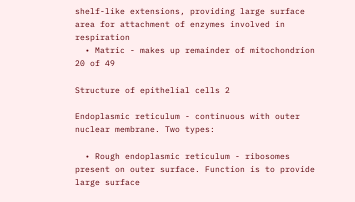shelf-like extensions, providing large surface area for attachment of enzymes involved in respiration
  • Matric - makes up remainder of mitochondrion
20 of 49

Structure of epithelial cells 2

Endoplasmic reticulum - continuous with outer nuclear membrane. Two types:

  • Rough endoplasmic reticulum - ribosomes present on outer surface. Function is to provide large surface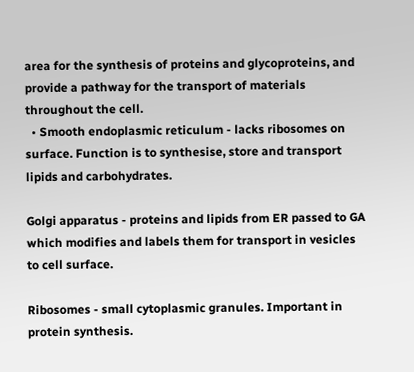area for the synthesis of proteins and glycoproteins, and provide a pathway for the transport of materials throughout the cell.
  • Smooth endoplasmic reticulum - lacks ribosomes on surface. Function is to synthesise, store and transport lipids and carbohydrates.

Golgi apparatus - proteins and lipids from ER passed to GA which modifies and labels them for transport in vesicles to cell surface.

Ribosomes - small cytoplasmic granules. Important in protein synthesis.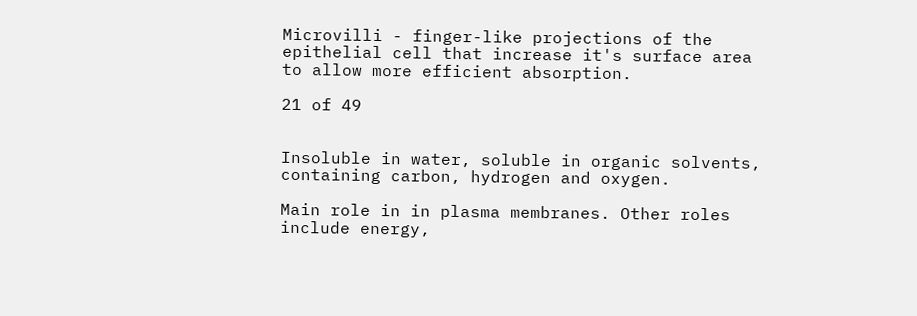Microvilli - finger-like projections of the epithelial cell that increase it's surface area to allow more efficient absorption.

21 of 49


Insoluble in water, soluble in organic solvents, containing carbon, hydrogen and oxygen.

Main role in in plasma membranes. Other roles include energy,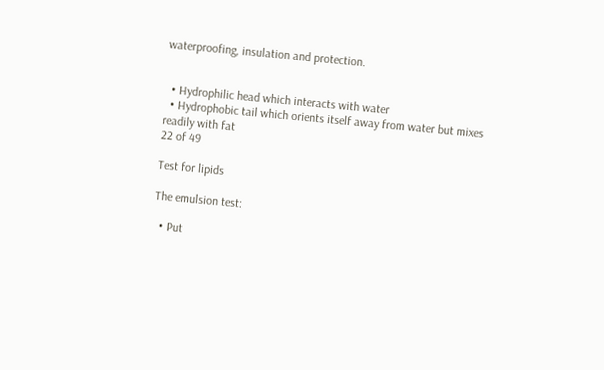waterproofing, insulation and protection.


  • Hydrophilic head which interacts with water
  • Hydrophobic tail which orients itself away from water but mixes readily with fat
22 of 49

Test for lipids

The emulsion test:

  • Put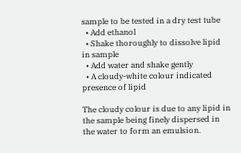sample to be tested in a dry test tube
  • Add ethanol
  • Shake thoroughly to dissolve lipid in sample
  • Add water and shake gently
  • A cloudy-white colour indicated presence of lipid

The cloudy colour is due to any lipid in the sample being finely dispersed in the water to form an emulsion.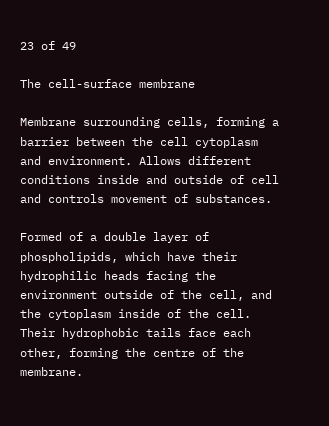23 of 49

The cell-surface membrane

Membrane surrounding cells, forming a barrier between the cell cytoplasm and environment. Allows different conditions inside and outside of cell and controls movement of substances.

Formed of a double layer of phospholipids, which have their hydrophilic heads facing the environment outside of the cell, and the cytoplasm inside of the cell. Their hydrophobic tails face each other, forming the centre of the membrane.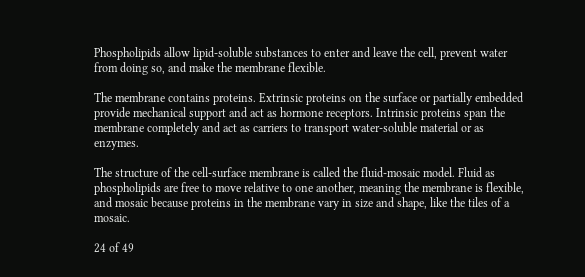Phospholipids allow lipid-soluble substances to enter and leave the cell, prevent water from doing so, and make the membrane flexible.

The membrane contains proteins. Extrinsic proteins on the surface or partially embedded provide mechanical support and act as hormone receptors. Intrinsic proteins span the membrane completely and act as carriers to transport water-soluble material or as enzymes.

The structure of the cell-surface membrane is called the fluid-mosaic model. Fluid as phospholipids are free to move relative to one another, meaning the membrane is flexible, and mosaic because proteins in the membrane vary in size and shape, like the tiles of a mosaic.

24 of 49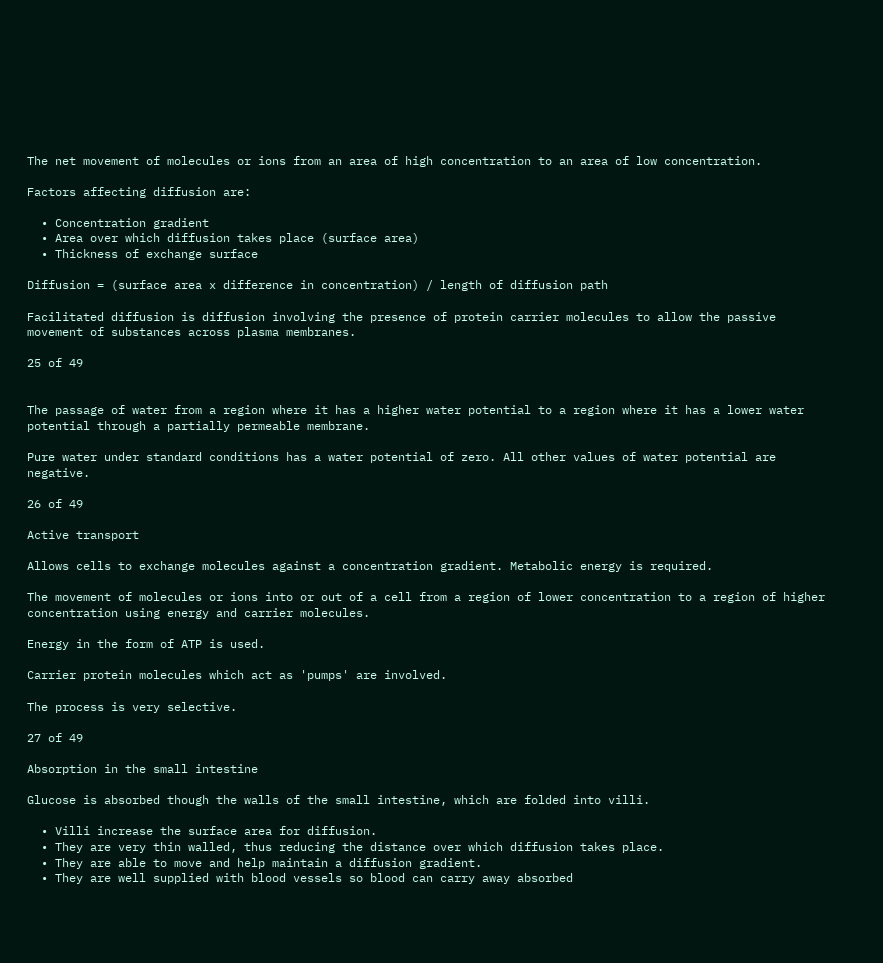The net movement of molecules or ions from an area of high concentration to an area of low concentration.

Factors affecting diffusion are:

  • Concentration gradient
  • Area over which diffusion takes place (surface area)
  • Thickness of exchange surface

Diffusion = (surface area x difference in concentration) / length of diffusion path

Facilitated diffusion is diffusion involving the presence of protein carrier molecules to allow the passive movement of substances across plasma membranes.

25 of 49


The passage of water from a region where it has a higher water potential to a region where it has a lower water potential through a partially permeable membrane.

Pure water under standard conditions has a water potential of zero. All other values of water potential are negative.

26 of 49

Active transport

Allows cells to exchange molecules against a concentration gradient. Metabolic energy is required.

The movement of molecules or ions into or out of a cell from a region of lower concentration to a region of higher concentration using energy and carrier molecules.

Energy in the form of ATP is used.

Carrier protein molecules which act as 'pumps' are involved.

The process is very selective.

27 of 49

Absorption in the small intestine

Glucose is absorbed though the walls of the small intestine, which are folded into villi.

  • Villi increase the surface area for diffusion.
  • They are very thin walled, thus reducing the distance over which diffusion takes place.
  • They are able to move and help maintain a diffusion gradient.
  • They are well supplied with blood vessels so blood can carry away absorbed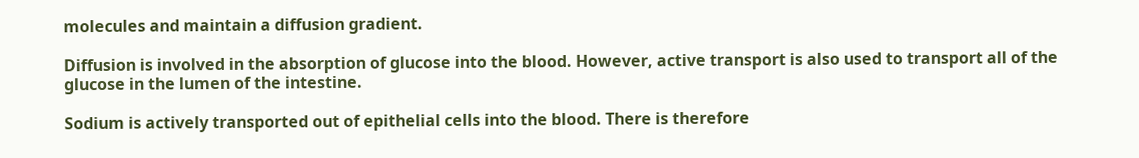molecules and maintain a diffusion gradient.

Diffusion is involved in the absorption of glucose into the blood. However, active transport is also used to transport all of the glucose in the lumen of the intestine.

Sodium is actively transported out of epithelial cells into the blood. There is therefore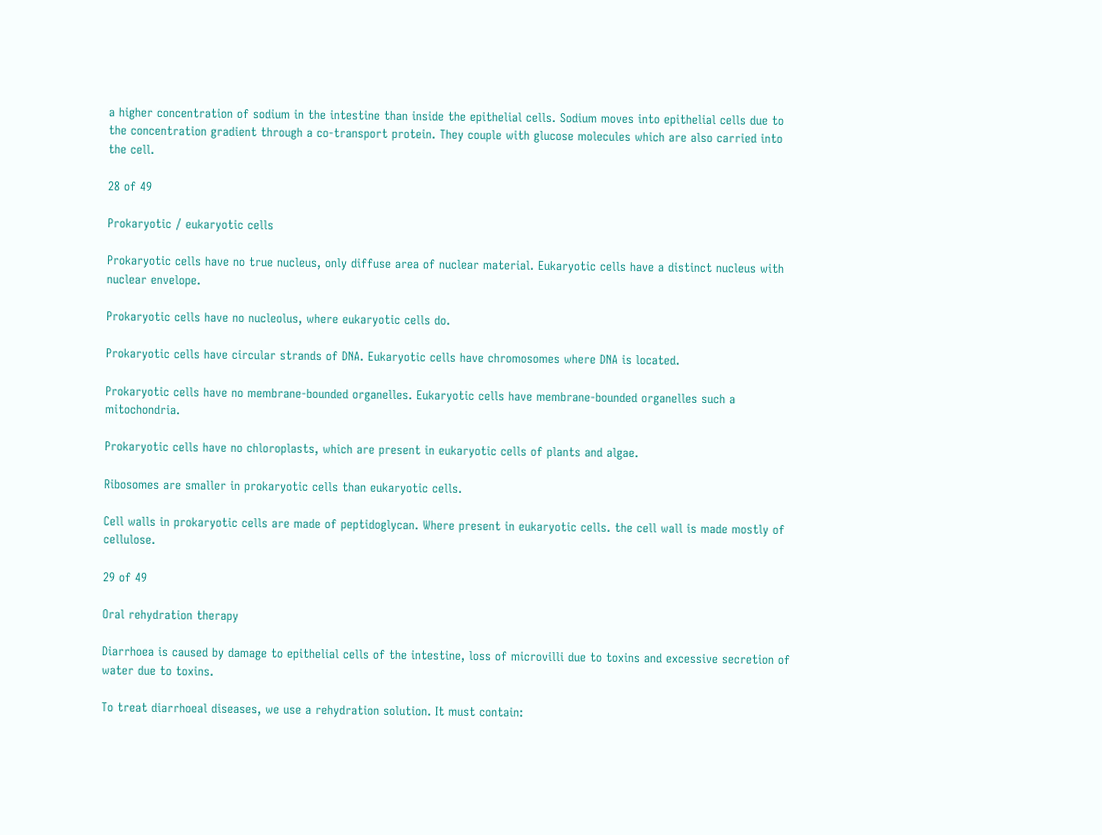a higher concentration of sodium in the intestine than inside the epithelial cells. Sodium moves into epithelial cells due to the concentration gradient through a co-transport protein. They couple with glucose molecules which are also carried into the cell.

28 of 49

Prokaryotic / eukaryotic cells

Prokaryotic cells have no true nucleus, only diffuse area of nuclear material. Eukaryotic cells have a distinct nucleus with nuclear envelope.

Prokaryotic cells have no nucleolus, where eukaryotic cells do.

Prokaryotic cells have circular strands of DNA. Eukaryotic cells have chromosomes where DNA is located.

Prokaryotic cells have no membrane-bounded organelles. Eukaryotic cells have membrane-bounded organelles such a mitochondria.

Prokaryotic cells have no chloroplasts, which are present in eukaryotic cells of plants and algae.

Ribosomes are smaller in prokaryotic cells than eukaryotic cells.

Cell walls in prokaryotic cells are made of peptidoglycan. Where present in eukaryotic cells. the cell wall is made mostly of cellulose.

29 of 49

Oral rehydration therapy

Diarrhoea is caused by damage to epithelial cells of the intestine, loss of microvilli due to toxins and excessive secretion of water due to toxins.

To treat diarrhoeal diseases, we use a rehydration solution. It must contain: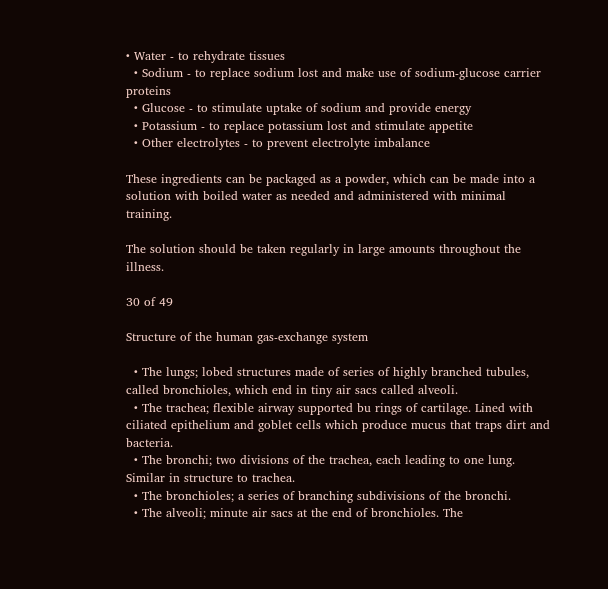• Water - to rehydrate tissues
  • Sodium - to replace sodium lost and make use of sodium-glucose carrier proteins
  • Glucose - to stimulate uptake of sodium and provide energy
  • Potassium - to replace potassium lost and stimulate appetite
  • Other electrolytes - to prevent electrolyte imbalance

These ingredients can be packaged as a powder, which can be made into a solution with boiled water as needed and administered with minimal training.

The solution should be taken regularly in large amounts throughout the illness.

30 of 49

Structure of the human gas-exchange system

  • The lungs; lobed structures made of series of highly branched tubules, called bronchioles, which end in tiny air sacs called alveoli.
  • The trachea; flexible airway supported bu rings of cartilage. Lined with ciliated epithelium and goblet cells which produce mucus that traps dirt and bacteria.
  • The bronchi; two divisions of the trachea, each leading to one lung. Similar in structure to trachea.
  • The bronchioles; a series of branching subdivisions of the bronchi.
  • The alveoli; minute air sacs at the end of bronchioles. The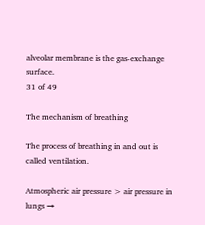alveolar membrane is the gas-exchange surface.
31 of 49

The mechanism of breathing

The process of breathing in and out is called ventilation.

Atmospheric air pressure > air pressure in lungs →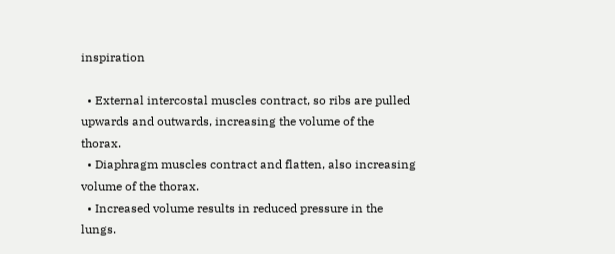inspiration

  • External intercostal muscles contract, so ribs are pulled upwards and outwards, increasing the volume of the thorax.
  • Diaphragm muscles contract and flatten, also increasing volume of the thorax.
  • Increased volume results in reduced pressure in the lungs.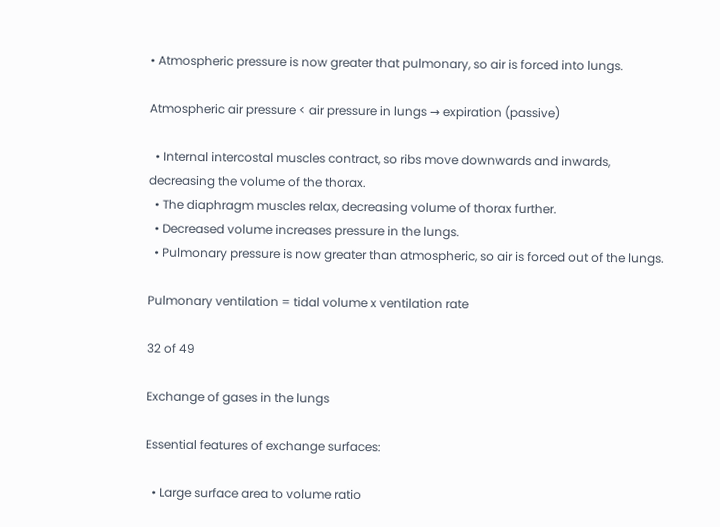• Atmospheric pressure is now greater that pulmonary, so air is forced into lungs.

Atmospheric air pressure < air pressure in lungs → expiration (passive)

  • Internal intercostal muscles contract, so ribs move downwards and inwards, decreasing the volume of the thorax.
  • The diaphragm muscles relax, decreasing volume of thorax further.
  • Decreased volume increases pressure in the lungs.
  • Pulmonary pressure is now greater than atmospheric, so air is forced out of the lungs.

Pulmonary ventilation = tidal volume x ventilation rate

32 of 49

Exchange of gases in the lungs

Essential features of exchange surfaces:

  • Large surface area to volume ratio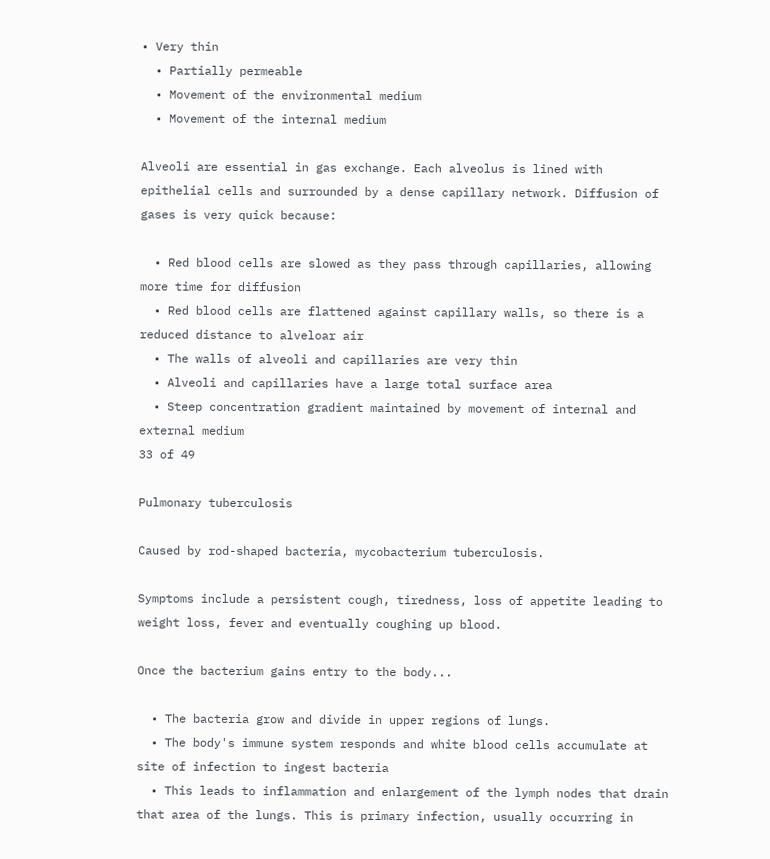• Very thin
  • Partially permeable
  • Movement of the environmental medium
  • Movement of the internal medium

Alveoli are essential in gas exchange. Each alveolus is lined with epithelial cells and surrounded by a dense capillary network. Diffusion of gases is very quick because:

  • Red blood cells are slowed as they pass through capillaries, allowing more time for diffusion
  • Red blood cells are flattened against capillary walls, so there is a reduced distance to alveloar air
  • The walls of alveoli and capillaries are very thin
  • Alveoli and capillaries have a large total surface area
  • Steep concentration gradient maintained by movement of internal and external medium
33 of 49

Pulmonary tuberculosis

Caused by rod-shaped bacteria, mycobacterium tuberculosis.

Symptoms include a persistent cough, tiredness, loss of appetite leading to weight loss, fever and eventually coughing up blood.

Once the bacterium gains entry to the body...

  • The bacteria grow and divide in upper regions of lungs.
  • The body's immune system responds and white blood cells accumulate at site of infection to ingest bacteria
  • This leads to inflammation and enlargement of the lymph nodes that drain that area of the lungs. This is primary infection, usually occurring in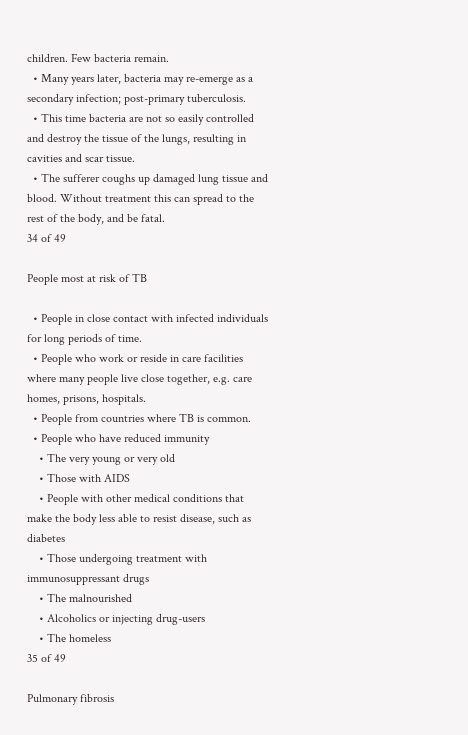children. Few bacteria remain.
  • Many years later, bacteria may re-emerge as a secondary infection; post-primary tuberculosis.
  • This time bacteria are not so easily controlled and destroy the tissue of the lungs, resulting in cavities and scar tissue.
  • The sufferer coughs up damaged lung tissue and blood. Without treatment this can spread to the rest of the body, and be fatal.
34 of 49

People most at risk of TB

  • People in close contact with infected individuals for long periods of time.
  • People who work or reside in care facilities where many people live close together, e.g. care homes, prisons, hospitals.
  • People from countries where TB is common.
  • People who have reduced immunity
    • The very young or very old
    • Those with AIDS
    • People with other medical conditions that make the body less able to resist disease, such as diabetes
    • Those undergoing treatment with immunosuppressant drugs
    • The malnourished
    • Alcoholics or injecting drug-users
    • The homeless
35 of 49

Pulmonary fibrosis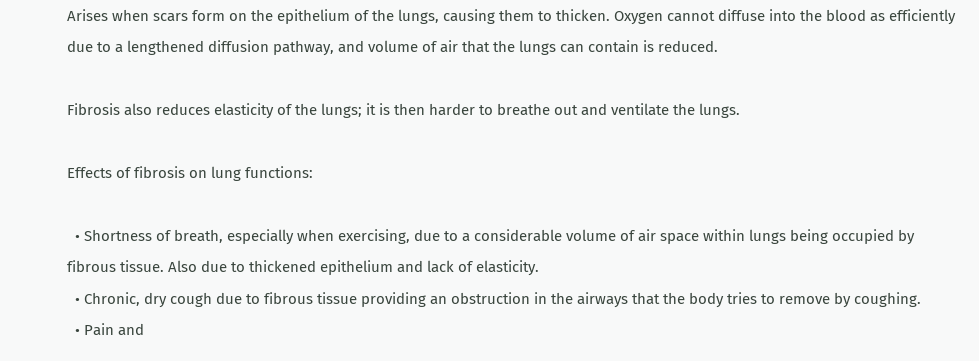Arises when scars form on the epithelium of the lungs, causing them to thicken. Oxygen cannot diffuse into the blood as efficiently due to a lengthened diffusion pathway, and volume of air that the lungs can contain is reduced.

Fibrosis also reduces elasticity of the lungs; it is then harder to breathe out and ventilate the lungs.

Effects of fibrosis on lung functions:

  • Shortness of breath, especially when exercising, due to a considerable volume of air space within lungs being occupied by fibrous tissue. Also due to thickened epithelium and lack of elasticity.
  • Chronic, dry cough due to fibrous tissue providing an obstruction in the airways that the body tries to remove by coughing.
  • Pain and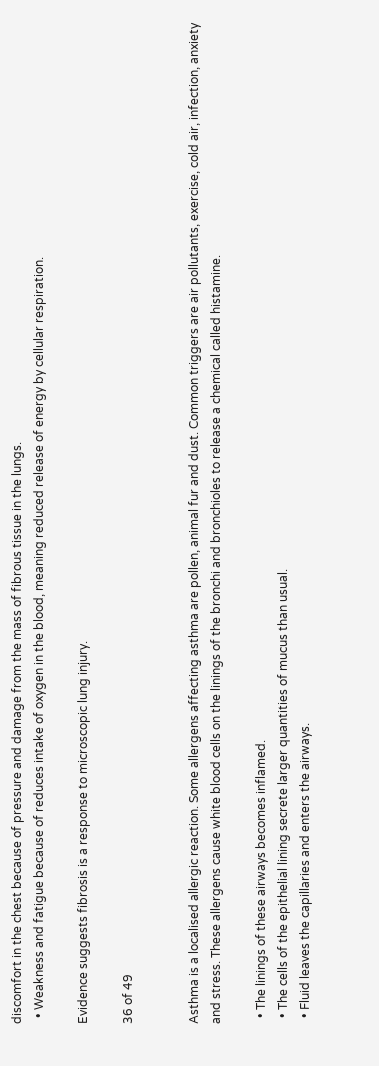discomfort in the chest because of pressure and damage from the mass of fibrous tissue in the lungs.
  • Weakness and fatigue because of reduces intake of oxygen in the blood, meaning reduced release of energy by cellular respiration.

Evidence suggests fibrosis is a response to microscopic lung injury.

36 of 49


Asthma is a localised allergic reaction. Some allergens affecting asthma are pollen, animal fur and dust. Common triggers are air pollutants, exercise, cold air, infection, anxiety and stress. These allergens cause white blood cells on the linings of the bronchi and bronchioles to release a chemical called histamine.

  • The linings of these airways becomes inflamed.
  • The cells of the epithelial lining secrete larger quantities of mucus than usual.
  • Fluid leaves the capillaries and enters the airways.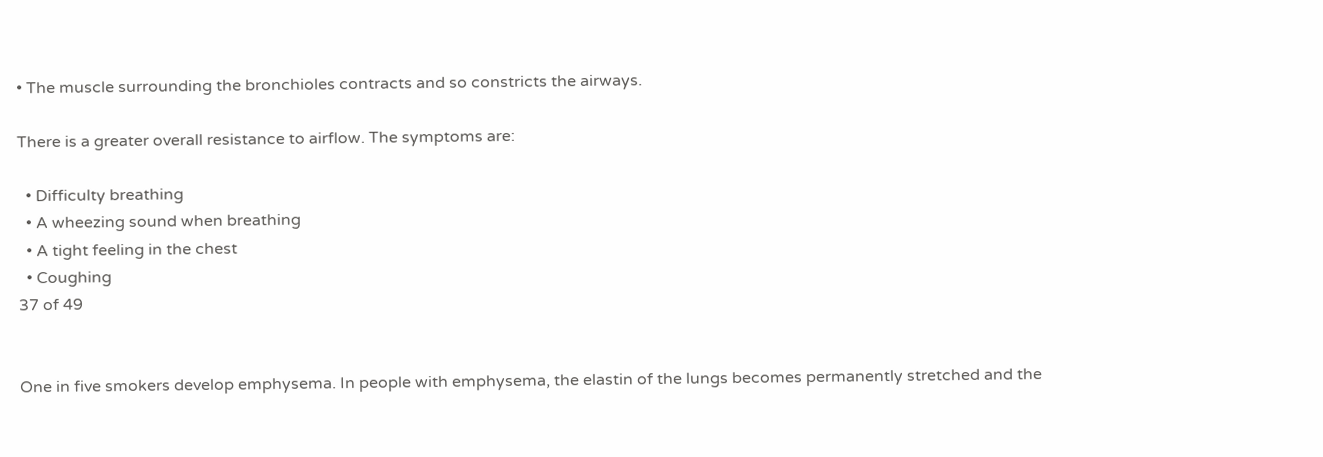• The muscle surrounding the bronchioles contracts and so constricts the airways.

There is a greater overall resistance to airflow. The symptoms are:

  • Difficulty breathing
  • A wheezing sound when breathing
  • A tight feeling in the chest
  • Coughing
37 of 49


One in five smokers develop emphysema. In people with emphysema, the elastin of the lungs becomes permanently stretched and the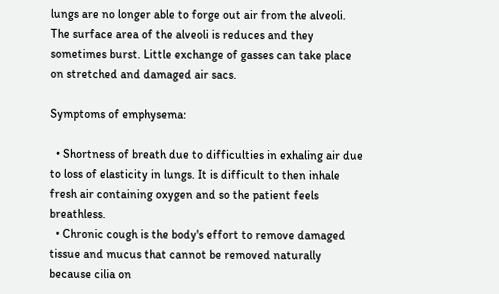lungs are no longer able to forge out air from the alveoli. The surface area of the alveoli is reduces and they sometimes burst. Little exchange of gasses can take place on stretched and damaged air sacs.

Symptoms of emphysema:

  • Shortness of breath due to difficulties in exhaling air due to loss of elasticity in lungs. It is difficult to then inhale fresh air containing oxygen and so the patient feels breathless.
  • Chronic cough is the body's effort to remove damaged tissue and mucus that cannot be removed naturally because cilia on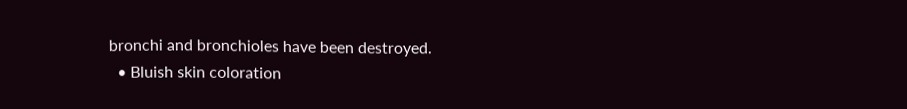bronchi and bronchioles have been destroyed.
  • Bluish skin coloration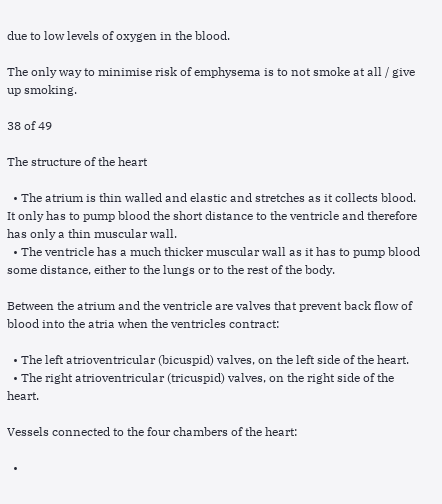due to low levels of oxygen in the blood.

The only way to minimise risk of emphysema is to not smoke at all / give up smoking.

38 of 49

The structure of the heart

  • The atrium is thin walled and elastic and stretches as it collects blood. It only has to pump blood the short distance to the ventricle and therefore has only a thin muscular wall.
  • The ventricle has a much thicker muscular wall as it has to pump blood some distance, either to the lungs or to the rest of the body.

Between the atrium and the ventricle are valves that prevent back flow of blood into the atria when the ventricles contract:

  • The left atrioventricular (bicuspid) valves, on the left side of the heart.
  • The right atrioventricular (tricuspid) valves, on the right side of the heart.

Vessels connected to the four chambers of the heart:

  •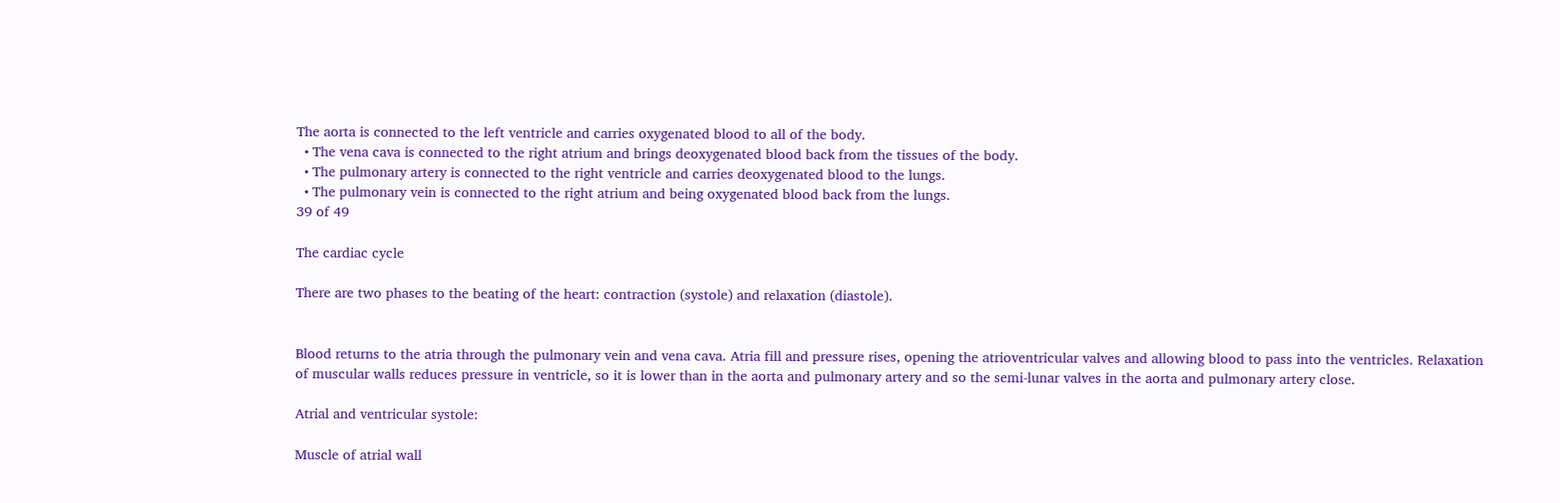The aorta is connected to the left ventricle and carries oxygenated blood to all of the body.
  • The vena cava is connected to the right atrium and brings deoxygenated blood back from the tissues of the body.
  • The pulmonary artery is connected to the right ventricle and carries deoxygenated blood to the lungs.
  • The pulmonary vein is connected to the right atrium and being oxygenated blood back from the lungs.
39 of 49

The cardiac cycle

There are two phases to the beating of the heart: contraction (systole) and relaxation (diastole).


Blood returns to the atria through the pulmonary vein and vena cava. Atria fill and pressure rises, opening the atrioventricular valves and allowing blood to pass into the ventricles. Relaxation of muscular walls reduces pressure in ventricle, so it is lower than in the aorta and pulmonary artery and so the semi-lunar valves in the aorta and pulmonary artery close.

Atrial and ventricular systole:

Muscle of atrial wall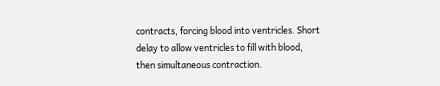contracts, forcing blood into ventricles. Short delay to allow ventricles to fill with blood, then simultaneous contraction.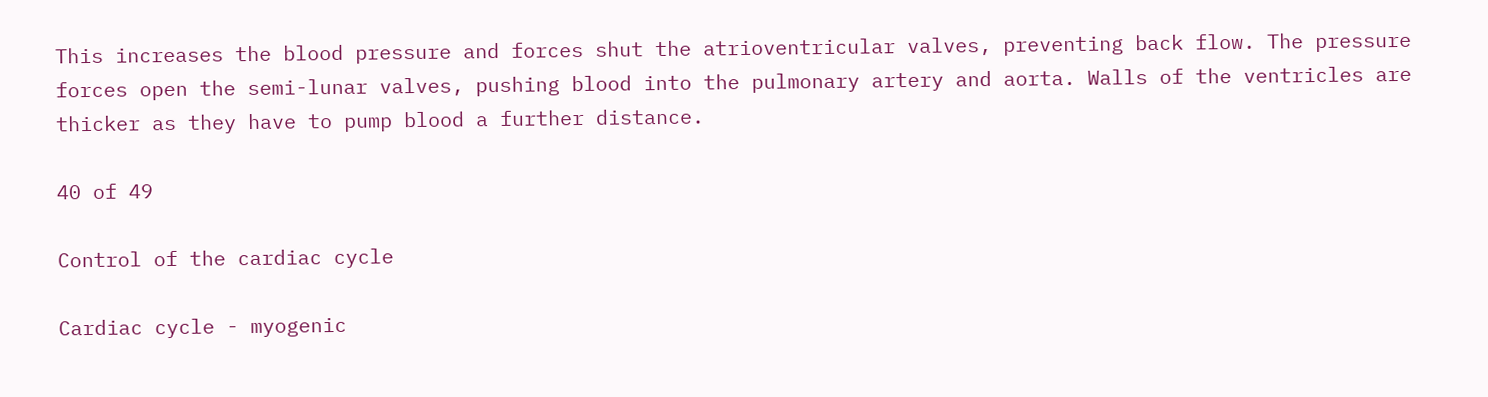This increases the blood pressure and forces shut the atrioventricular valves, preventing back flow. The pressure forces open the semi-lunar valves, pushing blood into the pulmonary artery and aorta. Walls of the ventricles are thicker as they have to pump blood a further distance.

40 of 49

Control of the cardiac cycle

Cardiac cycle - myogenic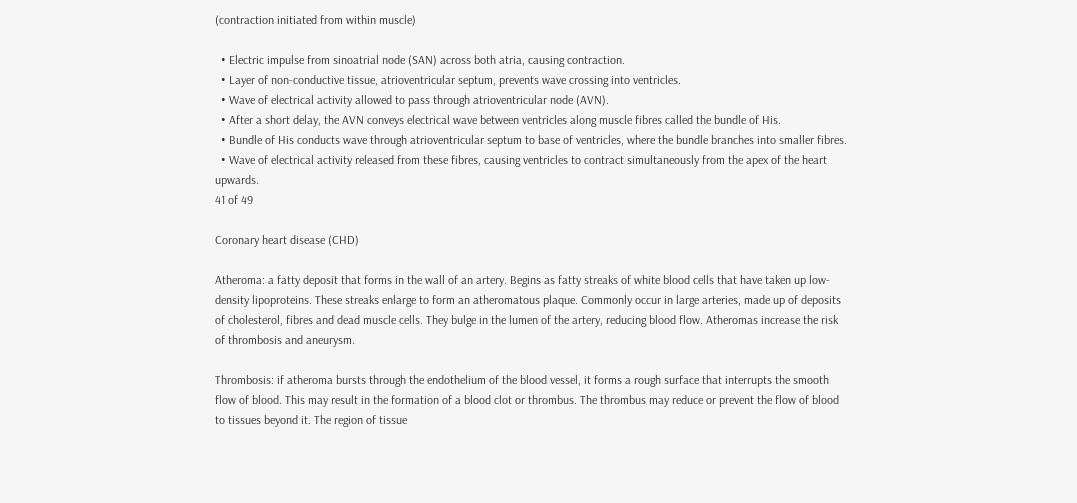(contraction initiated from within muscle)

  • Electric impulse from sinoatrial node (SAN) across both atria, causing contraction.
  • Layer of non-conductive tissue, atrioventricular septum, prevents wave crossing into ventricles.
  • Wave of electrical activity allowed to pass through atrioventricular node (AVN).
  • After a short delay, the AVN conveys electrical wave between ventricles along muscle fibres called the bundle of His.
  • Bundle of His conducts wave through atrioventricular septum to base of ventricles, where the bundle branches into smaller fibres.
  • Wave of electrical activity released from these fibres, causing ventricles to contract simultaneously from the apex of the heart upwards.
41 of 49

Coronary heart disease (CHD)

Atheroma: a fatty deposit that forms in the wall of an artery. Begins as fatty streaks of white blood cells that have taken up low-density lipoproteins. These streaks enlarge to form an atheromatous plaque. Commonly occur in large arteries, made up of deposits of cholesterol, fibres and dead muscle cells. They bulge in the lumen of the artery, reducing blood flow. Atheromas increase the risk of thrombosis and aneurysm.

Thrombosis: if atheroma bursts through the endothelium of the blood vessel, it forms a rough surface that interrupts the smooth flow of blood. This may result in the formation of a blood clot or thrombus. The thrombus may reduce or prevent the flow of blood to tissues beyond it. The region of tissue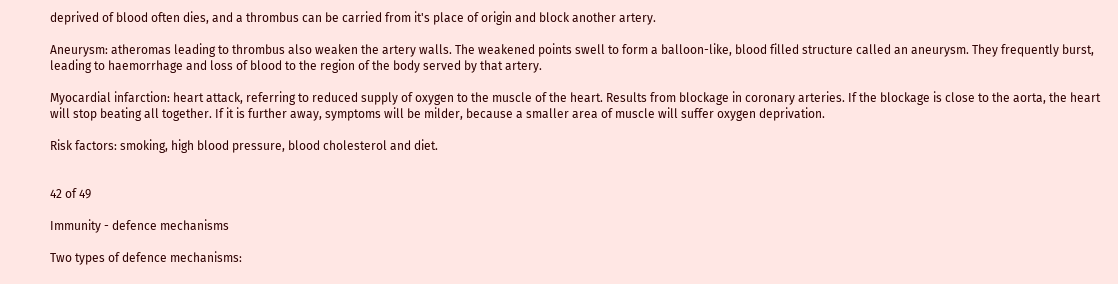deprived of blood often dies, and a thrombus can be carried from it's place of origin and block another artery.

Aneurysm: atheromas leading to thrombus also weaken the artery walls. The weakened points swell to form a balloon-like, blood filled structure called an aneurysm. They frequently burst, leading to haemorrhage and loss of blood to the region of the body served by that artery.

Myocardial infarction: heart attack, referring to reduced supply of oxygen to the muscle of the heart. Results from blockage in coronary arteries. If the blockage is close to the aorta, the heart will stop beating all together. If it is further away, symptoms will be milder, because a smaller area of muscle will suffer oxygen deprivation.

Risk factors: smoking, high blood pressure, blood cholesterol and diet.


42 of 49

Immunity - defence mechanisms

Two types of defence mechanisms: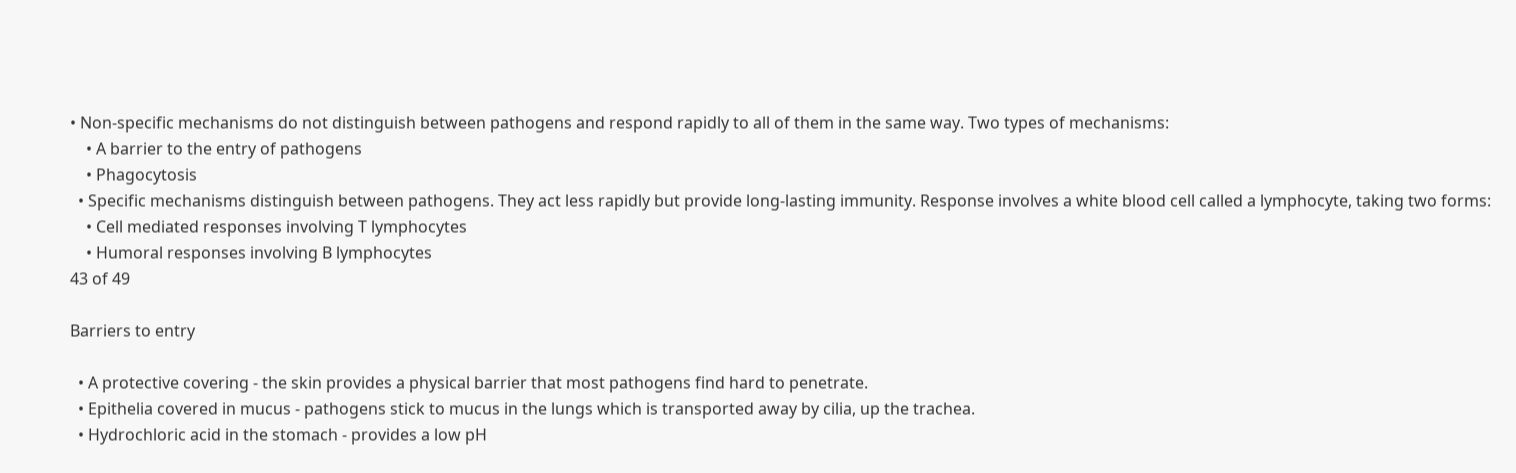• Non-specific mechanisms do not distinguish between pathogens and respond rapidly to all of them in the same way. Two types of mechanisms:
    • A barrier to the entry of pathogens
    • Phagocytosis
  • Specific mechanisms distinguish between pathogens. They act less rapidly but provide long-lasting immunity. Response involves a white blood cell called a lymphocyte, taking two forms:
    • Cell mediated responses involving T lymphocytes
    • Humoral responses involving B lymphocytes
43 of 49

Barriers to entry

  • A protective covering - the skin provides a physical barrier that most pathogens find hard to penetrate.
  • Epithelia covered in mucus - pathogens stick to mucus in the lungs which is transported away by cilia, up the trachea.
  • Hydrochloric acid in the stomach - provides a low pH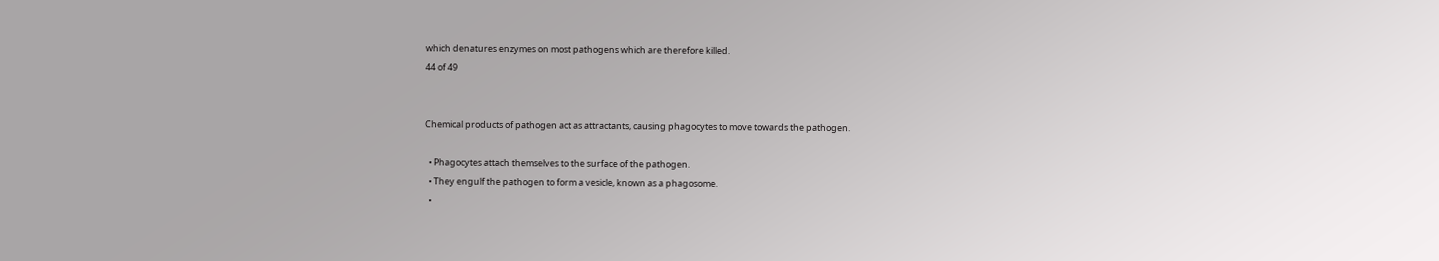which denatures enzymes on most pathogens which are therefore killed.
44 of 49


Chemical products of pathogen act as attractants, causing phagocytes to move towards the pathogen.

  • Phagocytes attach themselves to the surface of the pathogen.
  • They engulf the pathogen to form a vesicle, known as a phagosome.
  •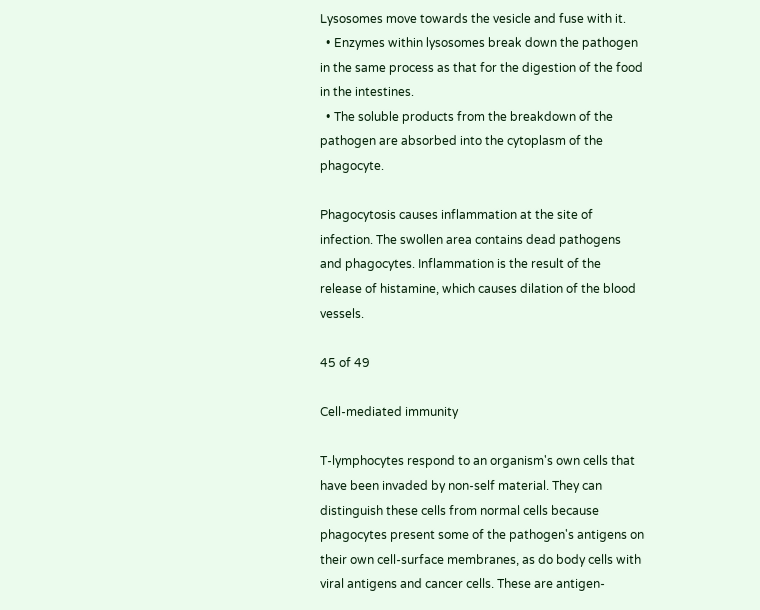Lysosomes move towards the vesicle and fuse with it.
  • Enzymes within lysosomes break down the pathogen in the same process as that for the digestion of the food in the intestines.
  • The soluble products from the breakdown of the pathogen are absorbed into the cytoplasm of the phagocyte.

Phagocytosis causes inflammation at the site of infection. The swollen area contains dead pathogens and phagocytes. Inflammation is the result of the release of histamine, which causes dilation of the blood vessels.

45 of 49

Cell-mediated immunity

T-lymphocytes respond to an organism's own cells that have been invaded by non-self material. They can distinguish these cells from normal cells because phagocytes present some of the pathogen's antigens on their own cell-surface membranes, as do body cells with viral antigens and cancer cells. These are antigen-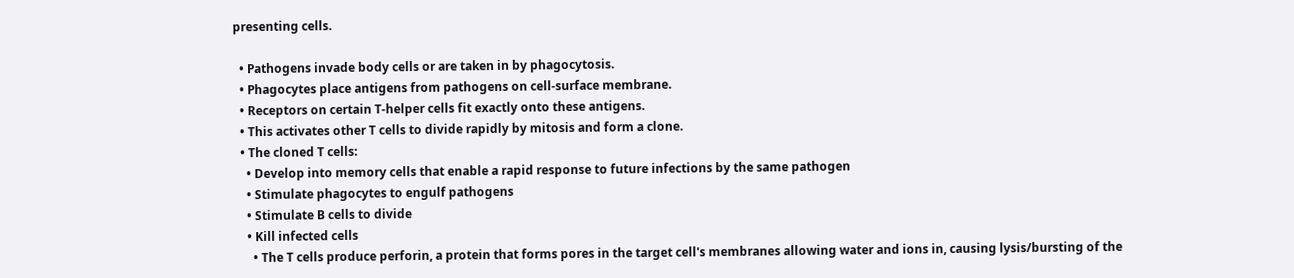presenting cells.

  • Pathogens invade body cells or are taken in by phagocytosis.
  • Phagocytes place antigens from pathogens on cell-surface membrane.
  • Receptors on certain T-helper cells fit exactly onto these antigens.
  • This activates other T cells to divide rapidly by mitosis and form a clone.
  • The cloned T cells:
    • Develop into memory cells that enable a rapid response to future infections by the same pathogen
    • Stimulate phagocytes to engulf pathogens
    • Stimulate B cells to divide
    • Kill infected cells
      • The T cells produce perforin, a protein that forms pores in the target cell's membranes allowing water and ions in, causing lysis/bursting of the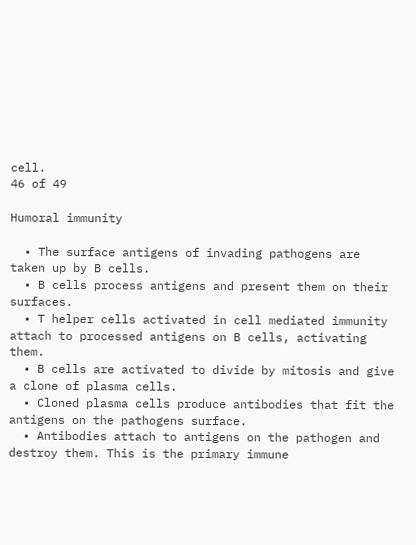cell.
46 of 49

Humoral immunity

  • The surface antigens of invading pathogens are taken up by B cells.
  • B cells process antigens and present them on their surfaces.
  • T helper cells activated in cell mediated immunity attach to processed antigens on B cells, activating them.
  • B cells are activated to divide by mitosis and give a clone of plasma cells.
  • Cloned plasma cells produce antibodies that fit the antigens on the pathogens surface.
  • Antibodies attach to antigens on the pathogen and destroy them. This is the primary immune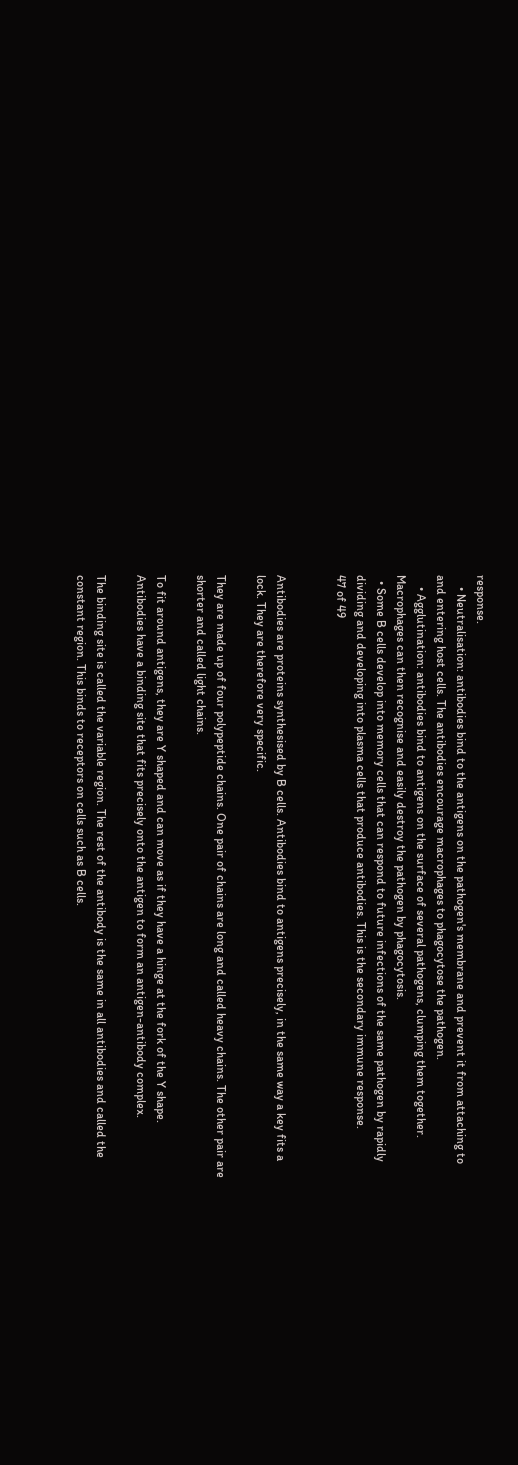response.
    • Neutralisation: antibodies bind to the antigens on the pathogen's membrane and prevent it from attaching to and entering host cells. The antibodies encourage macrophages to phagocytose the pathogen.
    • Agglutination: antibodies bind to antigens on the surface of several pathogens, clumping them together. Macrophages can then recognise and easily destroy the pathogen by phagocytosis.
  • Some B cells develop into memory cells that can respond to future infections of the same pathogen by rapidly dividing and developing into plasma cells that produce antibodies. This is the secondary immune response.
47 of 49


Antibodies are proteins synthesised by B cells. Antibodies bind to antigens precisely, in the same way a key fits a lock. They are therefore very specific.

They are made up of four polypeptide chains. One pair of chains are long and called heavy chains. The other pair are shorter and called light chains.

To fit around antigens, they are Y shaped and can move as if they have a hinge at the fork of the Y shape. Antibodies have a binding site that fits precisely onto the antigen to form an antigen-antibody complex.

The binding site is called the variable region. The rest of the antibody is the same in all antibodies and called the constant region. This binds to receptors on cells such as B cells.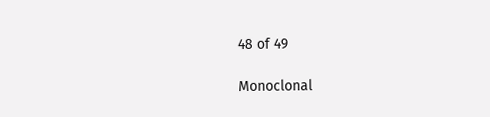48 of 49

Monoclonal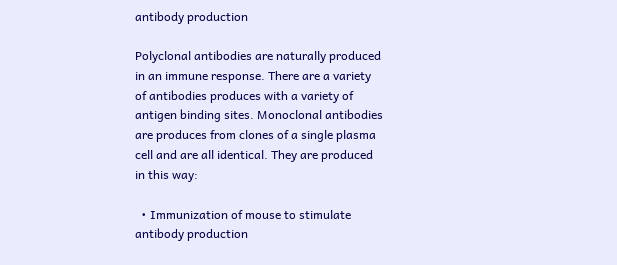antibody production

Polyclonal antibodies are naturally produced in an immune response. There are a variety of antibodies produces with a variety of antigen binding sites. Monoclonal antibodies are produces from clones of a single plasma cell and are all identical. They are produced in this way:

  • Immunization of mouse to stimulate antibody production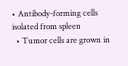• Antibody-forming cells isolated from spleen
  • Tumor cells are grown in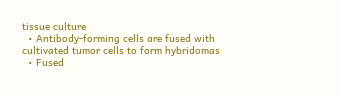tissue culture
  • Antibody-forming cells are fused with cultivated tumor cells to form hybridomas
  • Fused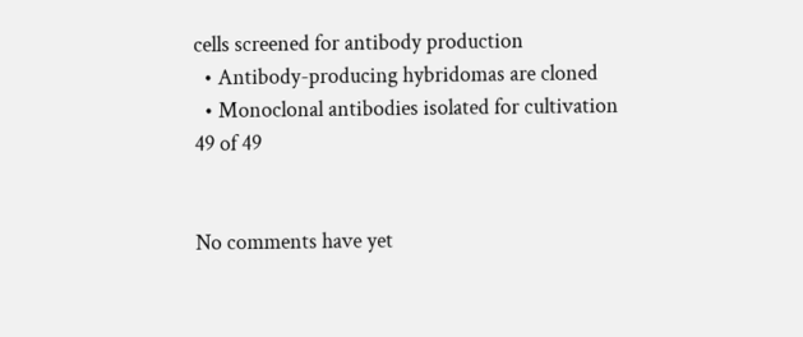cells screened for antibody production
  • Antibody-producing hybridomas are cloned
  • Monoclonal antibodies isolated for cultivation
49 of 49


No comments have yet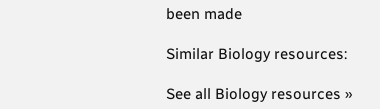been made

Similar Biology resources:

See all Biology resources »